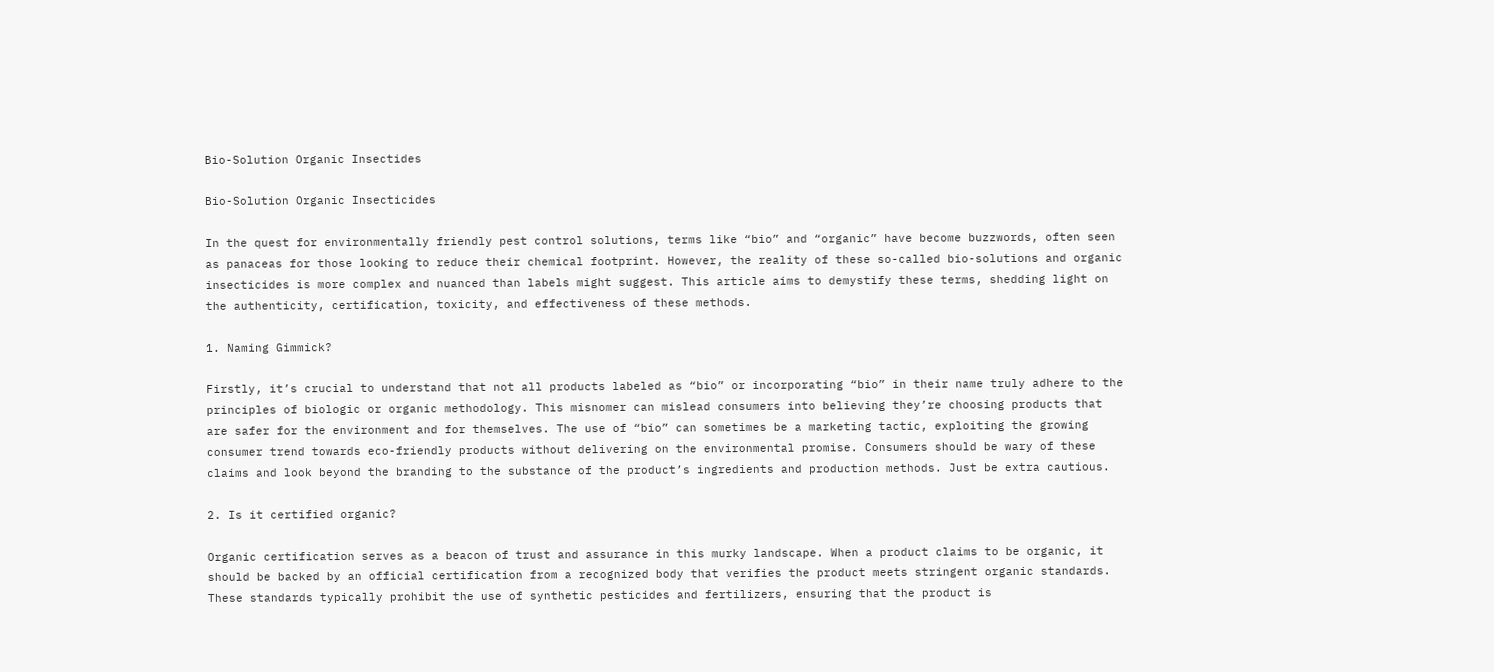Bio-Solution Organic Insectides

Bio-Solution Organic Insecticides

In the quest for environmentally friendly pest control solutions, terms like “bio” and “organic” have become buzzwords, often seen as panaceas for those looking to reduce their chemical footprint. However, the reality of these so-called bio-solutions and organic insecticides is more complex and nuanced than labels might suggest. This article aims to demystify these terms, shedding light on the authenticity, certification, toxicity, and effectiveness of these methods.

1. Naming Gimmick?

Firstly, it’s crucial to understand that not all products labeled as “bio” or incorporating “bio” in their name truly adhere to the principles of biologic or organic methodology. This misnomer can mislead consumers into believing they’re choosing products that are safer for the environment and for themselves. The use of “bio” can sometimes be a marketing tactic, exploiting the growing consumer trend towards eco-friendly products without delivering on the environmental promise. Consumers should be wary of these claims and look beyond the branding to the substance of the product’s ingredients and production methods. Just be extra cautious.

2. Is it certified organic?

Organic certification serves as a beacon of trust and assurance in this murky landscape. When a product claims to be organic, it should be backed by an official certification from a recognized body that verifies the product meets stringent organic standards. These standards typically prohibit the use of synthetic pesticides and fertilizers, ensuring that the product is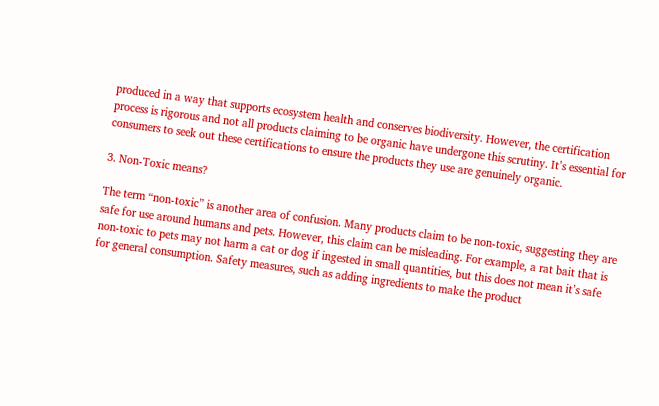produced in a way that supports ecosystem health and conserves biodiversity. However, the certification process is rigorous and not all products claiming to be organic have undergone this scrutiny. It’s essential for consumers to seek out these certifications to ensure the products they use are genuinely organic.

3. Non-Toxic means?

The term “non-toxic” is another area of confusion. Many products claim to be non-toxic, suggesting they are safe for use around humans and pets. However, this claim can be misleading. For example, a rat bait that is non-toxic to pets may not harm a cat or dog if ingested in small quantities, but this does not mean it’s safe for general consumption. Safety measures, such as adding ingredients to make the product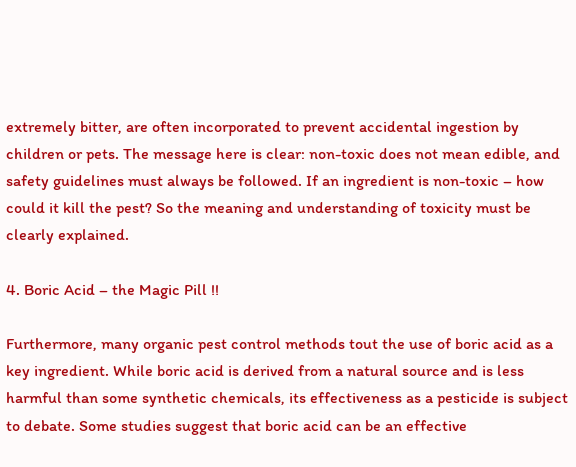extremely bitter, are often incorporated to prevent accidental ingestion by children or pets. The message here is clear: non-toxic does not mean edible, and safety guidelines must always be followed. If an ingredient is non-toxic – how could it kill the pest? So the meaning and understanding of toxicity must be clearly explained.

4. Boric Acid – the Magic Pill !!

Furthermore, many organic pest control methods tout the use of boric acid as a key ingredient. While boric acid is derived from a natural source and is less harmful than some synthetic chemicals, its effectiveness as a pesticide is subject to debate. Some studies suggest that boric acid can be an effective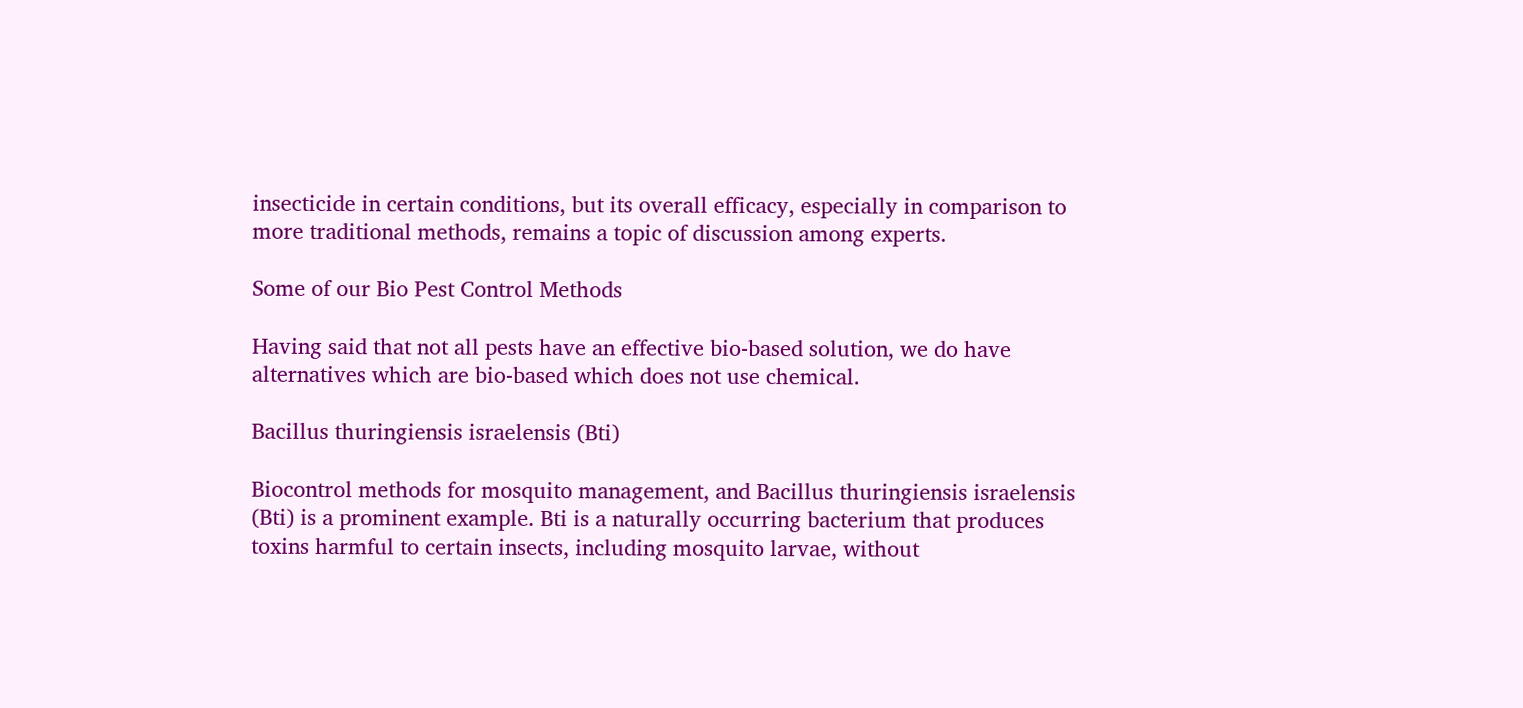insecticide in certain conditions, but its overall efficacy, especially in comparison to more traditional methods, remains a topic of discussion among experts.

Some of our Bio Pest Control Methods

Having said that not all pests have an effective bio-based solution, we do have alternatives which are bio-based which does not use chemical.

Bacillus thuringiensis israelensis (Bti)

Biocontrol methods for mosquito management, and Bacillus thuringiensis israelensis (Bti) is a prominent example. Bti is a naturally occurring bacterium that produces toxins harmful to certain insects, including mosquito larvae, without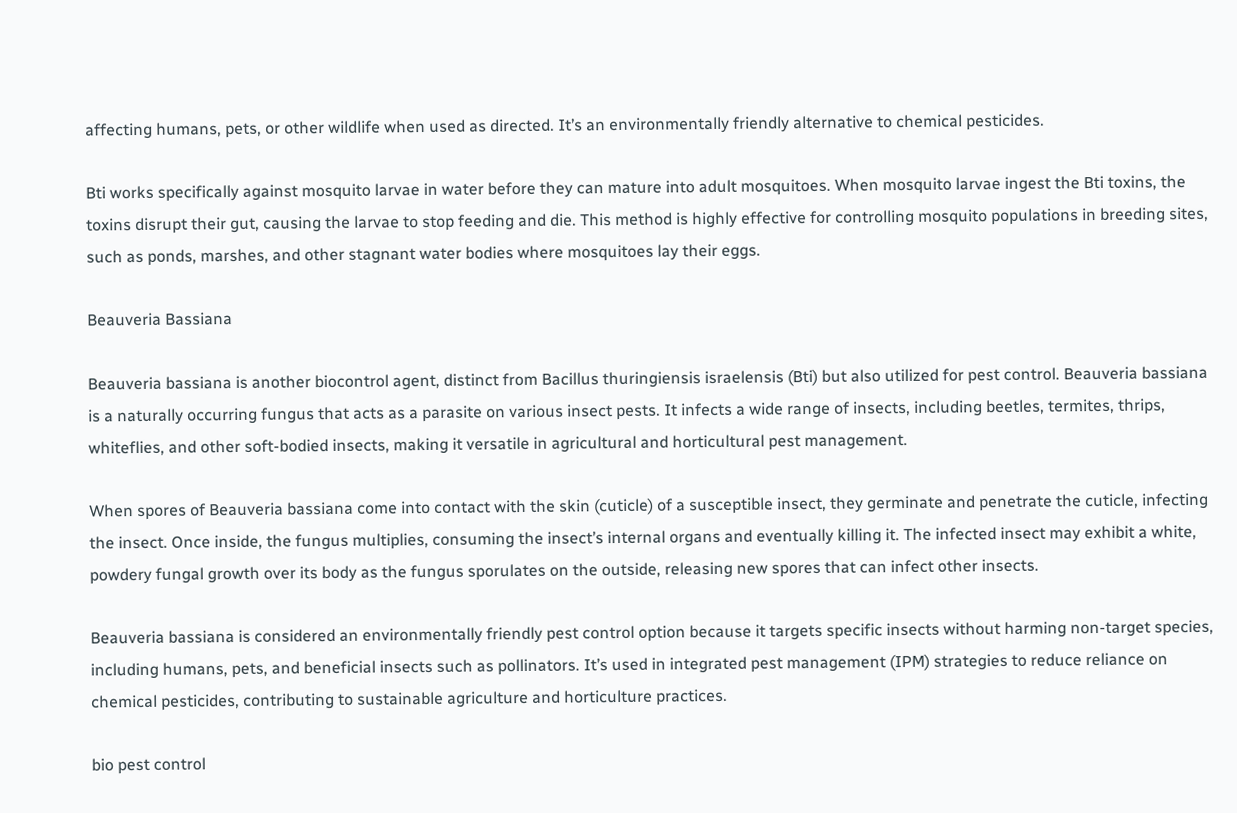affecting humans, pets, or other wildlife when used as directed. It’s an environmentally friendly alternative to chemical pesticides.

Bti works specifically against mosquito larvae in water before they can mature into adult mosquitoes. When mosquito larvae ingest the Bti toxins, the toxins disrupt their gut, causing the larvae to stop feeding and die. This method is highly effective for controlling mosquito populations in breeding sites, such as ponds, marshes, and other stagnant water bodies where mosquitoes lay their eggs.

Beauveria Bassiana

Beauveria bassiana is another biocontrol agent, distinct from Bacillus thuringiensis israelensis (Bti) but also utilized for pest control. Beauveria bassiana is a naturally occurring fungus that acts as a parasite on various insect pests. It infects a wide range of insects, including beetles, termites, thrips, whiteflies, and other soft-bodied insects, making it versatile in agricultural and horticultural pest management.

When spores of Beauveria bassiana come into contact with the skin (cuticle) of a susceptible insect, they germinate and penetrate the cuticle, infecting the insect. Once inside, the fungus multiplies, consuming the insect’s internal organs and eventually killing it. The infected insect may exhibit a white, powdery fungal growth over its body as the fungus sporulates on the outside, releasing new spores that can infect other insects.

Beauveria bassiana is considered an environmentally friendly pest control option because it targets specific insects without harming non-target species, including humans, pets, and beneficial insects such as pollinators. It’s used in integrated pest management (IPM) strategies to reduce reliance on chemical pesticides, contributing to sustainable agriculture and horticulture practices.

bio pest control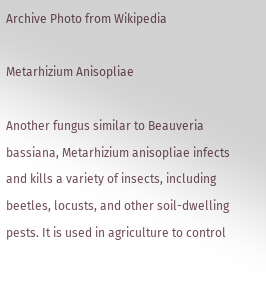Archive Photo from Wikipedia

Metarhizium Anisopliae

Another fungus similar to Beauveria bassiana, Metarhizium anisopliae infects and kills a variety of insects, including beetles, locusts, and other soil-dwelling pests. It is used in agriculture to control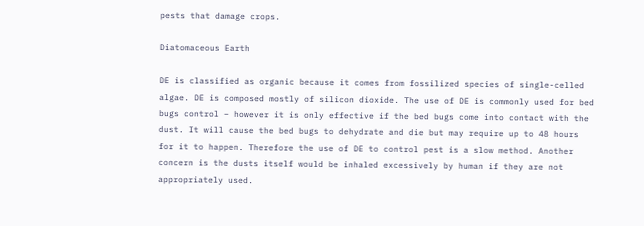pests that damage crops.

Diatomaceous Earth

DE is classified as organic because it comes from fossilized species of single-celled algae. DE is composed mostly of silicon dioxide. The use of DE is commonly used for bed bugs control – however it is only effective if the bed bugs come into contact with the dust. It will cause the bed bugs to dehydrate and die but may require up to 48 hours for it to happen. Therefore the use of DE to control pest is a slow method. Another concern is the dusts itself would be inhaled excessively by human if they are not appropriately used.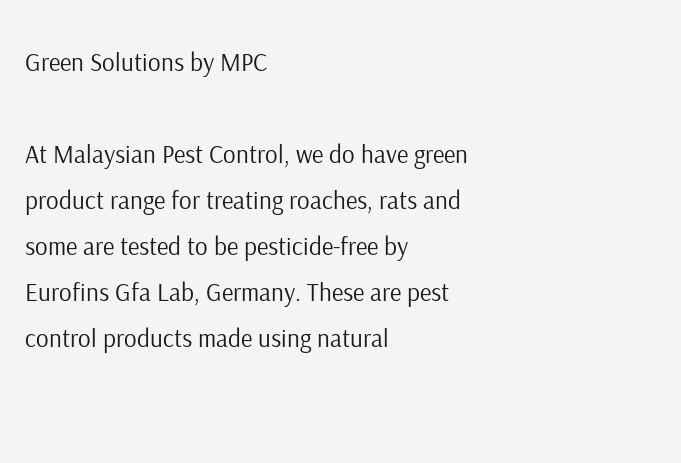Green Solutions by MPC

At Malaysian Pest Control, we do have green product range for treating roaches, rats and some are tested to be pesticide-free by Eurofins Gfa Lab, Germany. These are pest control products made using natural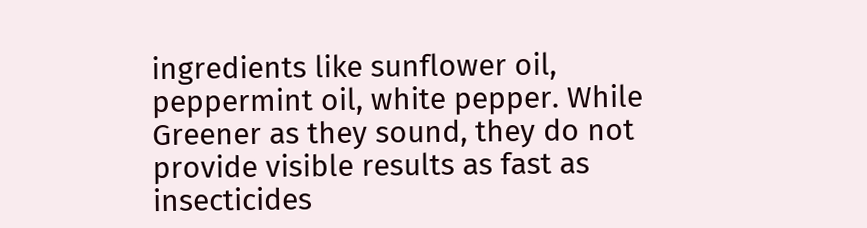ingredients like sunflower oil, peppermint oil, white pepper. While Greener as they sound, they do not provide visible results as fast as insecticides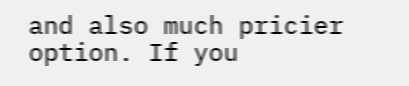and also much pricier option. If you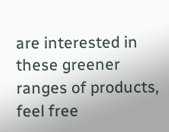are interested in these greener ranges of products, feel free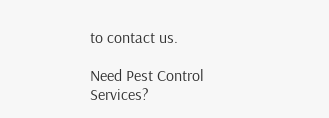to contact us.

Need Pest Control Services?